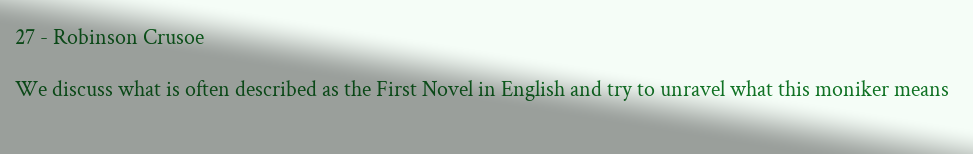27 - Robinson Crusoe

We discuss what is often described as the First Novel in English and try to unravel what this moniker means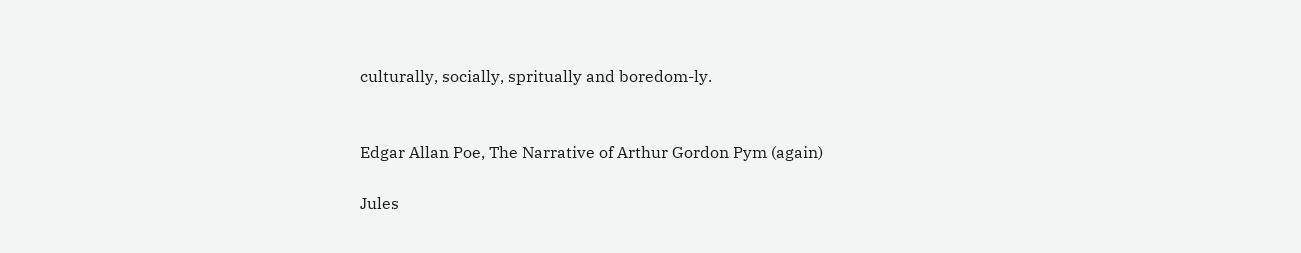culturally, socially, spritually and boredom-ly.


Edgar Allan Poe, The Narrative of Arthur Gordon Pym (again)

Jules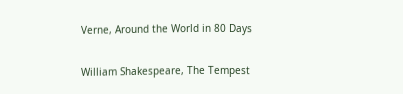Verne, Around the World in 80 Days

William Shakespeare, The Tempest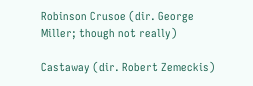Robinson Crusoe (dir. George Miller; though not really)

Castaway (dir. Robert Zemeckis)